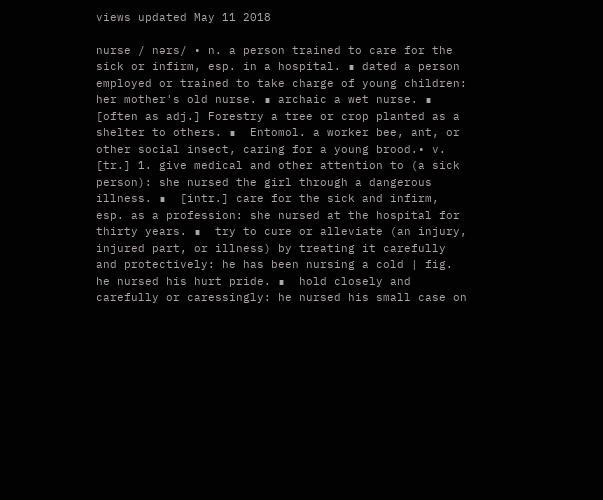views updated May 11 2018

nurse / nərs/ • n. a person trained to care for the sick or infirm, esp. in a hospital. ∎ dated a person employed or trained to take charge of young children: her mother's old nurse. ∎ archaic a wet nurse. ∎  [often as adj.] Forestry a tree or crop planted as a shelter to others. ∎  Entomol. a worker bee, ant, or other social insect, caring for a young brood.• v. [tr.] 1. give medical and other attention to (a sick person): she nursed the girl through a dangerous illness. ∎  [intr.] care for the sick and infirm, esp. as a profession: she nursed at the hospital for thirty years. ∎  try to cure or alleviate (an injury, injured part, or illness) by treating it carefully and protectively: he has been nursing a cold | fig. he nursed his hurt pride. ∎  hold closely and carefully or caressingly: he nursed his small case on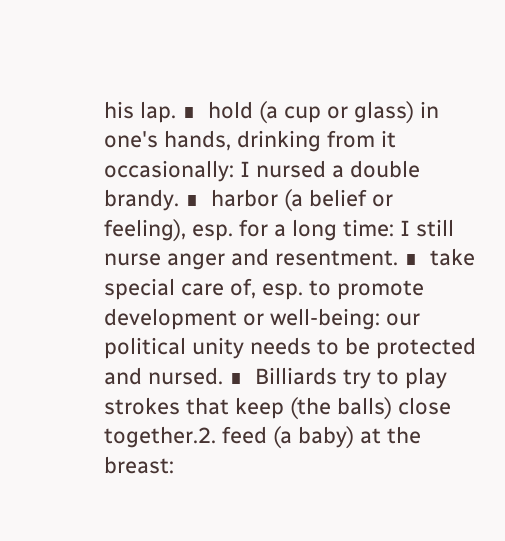his lap. ∎  hold (a cup or glass) in one's hands, drinking from it occasionally: I nursed a double brandy. ∎  harbor (a belief or feeling), esp. for a long time: I still nurse anger and resentment. ∎  take special care of, esp. to promote development or well-being: our political unity needs to be protected and nursed. ∎  Billiards try to play strokes that keep (the balls) close together.2. feed (a baby) at the breast: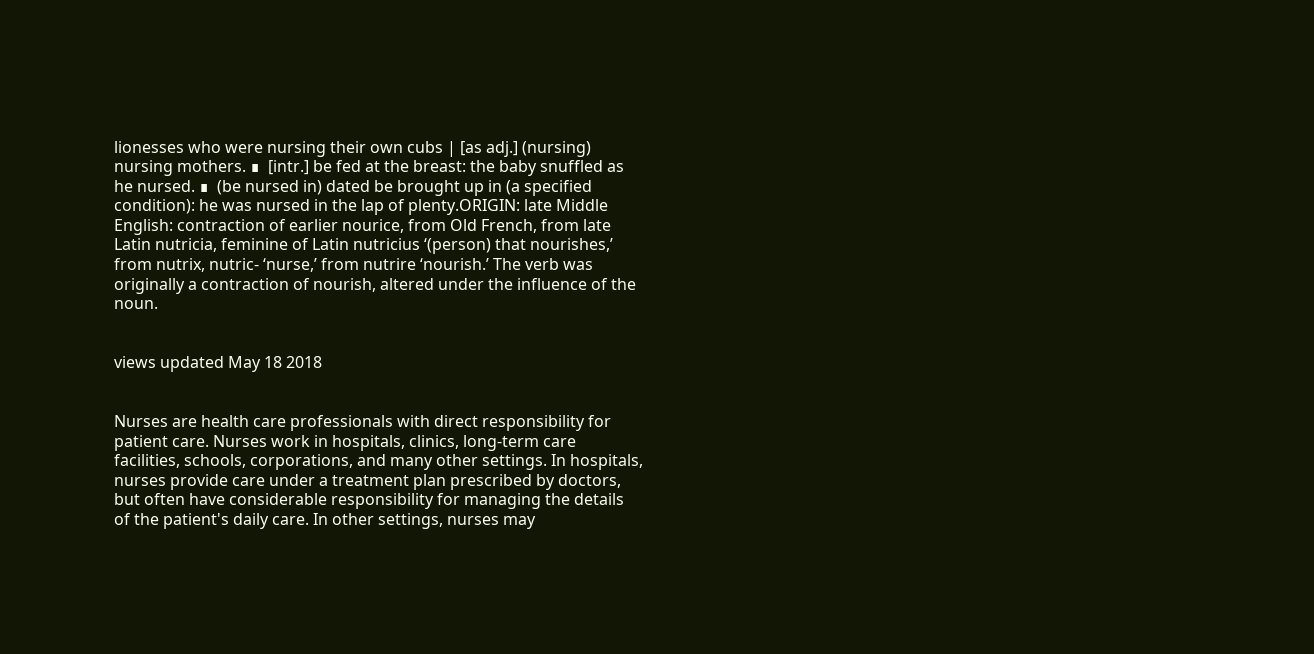lionesses who were nursing their own cubs | [as adj.] (nursing) nursing mothers. ∎  [intr.] be fed at the breast: the baby snuffled as he nursed. ∎  (be nursed in) dated be brought up in (a specified condition): he was nursed in the lap of plenty.ORIGIN: late Middle English: contraction of earlier nourice, from Old French, from late Latin nutricia, feminine of Latin nutricius ‘(person) that nourishes,’ from nutrix, nutric- ‘nurse,’ from nutrire ‘nourish.’ The verb was originally a contraction of nourish, altered under the influence of the noun.


views updated May 18 2018


Nurses are health care professionals with direct responsibility for patient care. Nurses work in hospitals, clinics, long-term care facilities, schools, corporations, and many other settings. In hospitals, nurses provide care under a treatment plan prescribed by doctors, but often have considerable responsibility for managing the details of the patient's daily care. In other settings, nurses may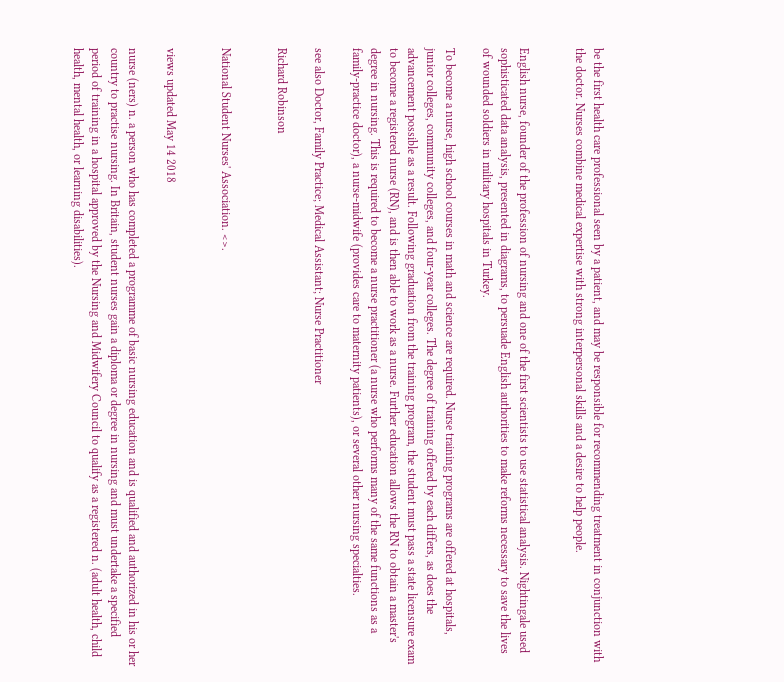be the first health care professional seen by a patient, and may be responsible for recommending treatment in conjunction with the doctor. Nurses combine medical expertise with strong interpersonal skills and a desire to help people.


English nurse, founder of the profession of nursing and one of the first scientists to use statistical analysis. Nightingale used sophisticated data analysis, presented in diagrams, to persuade English authorities to make reforms necessary to save the lives of wounded soldiers in military hospitals in Turkey.

To become a nurse, high school courses in math and science are required. Nurse training programs are offered at hospitals, junior colleges, community colleges, and four-year colleges. The degree of training offered by each differs, as does the advancement possible as a result. Following graduation from the training program, the student must pass a state licensure exam to become a registered nurse (RN), and is then able to work as a nurse. Further education allows the RN to obtain a master's degree in nursing. This is required to become a nurse practitioner (a nurse who performs many of the same functions as a family-practice doctor), a nurse-midwife (provides care to maternity patients), or several other nursing specialties.

see also Doctor, Family Practice; Medical Assistant; Nurse Practitioner

Richard Robinson


National Student Nurses' Association. <>.


views updated May 14 2018

nurse (ners) n. a person who has completed a programme of basic nursing education and is qualified and authorized in his or her country to practise nursing. In Britain, student nurses gain a diploma or degree in nursing and must undertake a specified period of training in a hospital approved by the Nursing and Midwifery Council to qualify as a registered n. (adult health, child health, mental health, or learning disabilities).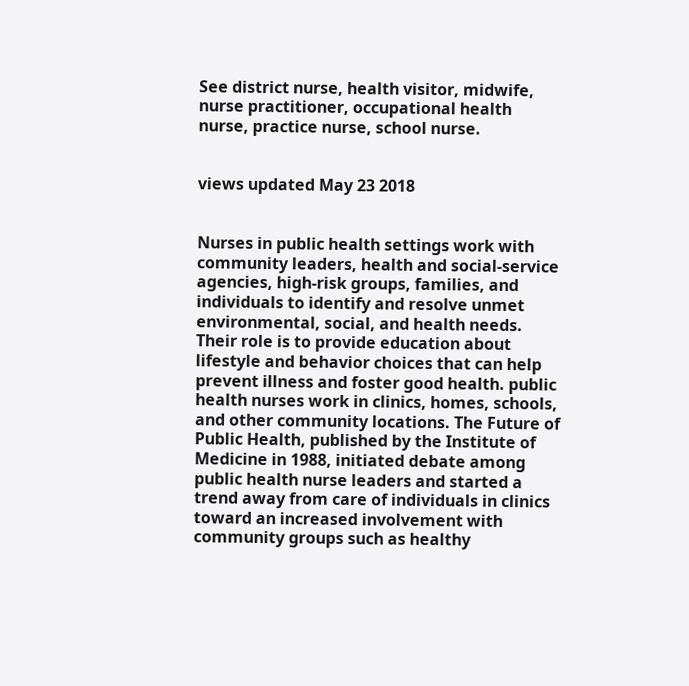See district nurse, health visitor, midwife, nurse practitioner, occupational health nurse, practice nurse, school nurse.


views updated May 23 2018


Nurses in public health settings work with community leaders, health and social-service agencies, high-risk groups, families, and individuals to identify and resolve unmet environmental, social, and health needs. Their role is to provide education about lifestyle and behavior choices that can help prevent illness and foster good health. public health nurses work in clinics, homes, schools, and other community locations. The Future of Public Health, published by the Institute of Medicine in 1988, initiated debate among public health nurse leaders and started a trend away from care of individuals in clinics toward an increased involvement with community groups such as healthy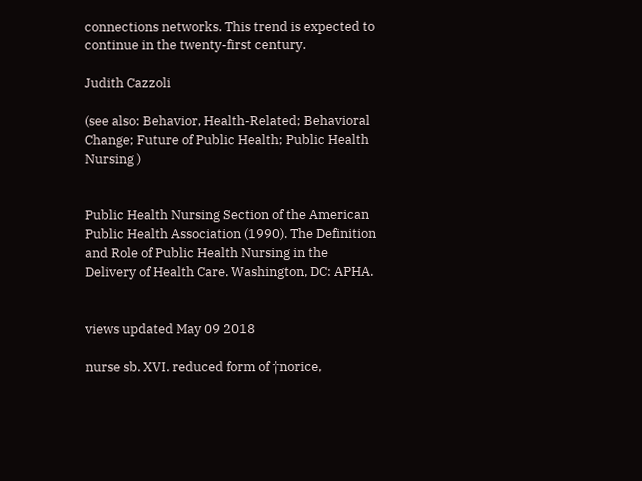connections networks. This trend is expected to continue in the twenty-first century.

Judith Cazzoli

(see also: Behavior, Health-Related; Behavioral Change; Future of Public Health; Public Health Nursing )


Public Health Nursing Section of the American Public Health Association (1990). The Definition and Role of Public Health Nursing in the Delivery of Health Care. Washington, DC: APHA.


views updated May 09 2018

nurse sb. XVI. reduced form of †norice,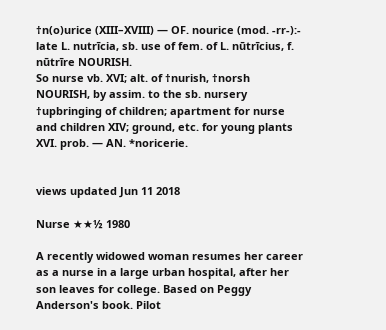†n(o)urice (XIII–XVIII) — OF. nourice (mod. -rr-):- late L. nutrīcia, sb. use of fem. of L. nūtrīcius, f. nūtrīre NOURISH.
So nurse vb. XVI; alt. of †nurish, †norsh NOURISH, by assim. to the sb. nursery †upbringing of children; apartment for nurse and children XIV; ground, etc. for young plants XVI. prob. — AN. *noricerie.


views updated Jun 11 2018

Nurse ★★½ 1980

A recently widowed woman resumes her career as a nurse in a large urban hospital, after her son leaves for college. Based on Peggy Anderson's book. Pilot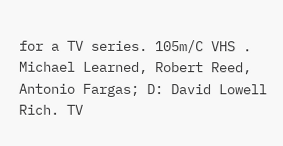for a TV series. 105m/C VHS . Michael Learned, Robert Reed, Antonio Fargas; D: David Lowell Rich. TV